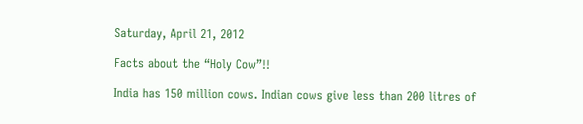Saturday, April 21, 2012

Facts about the “Holy Cow”!!

India has 150 million cows. Indian cows give less than 200 litres of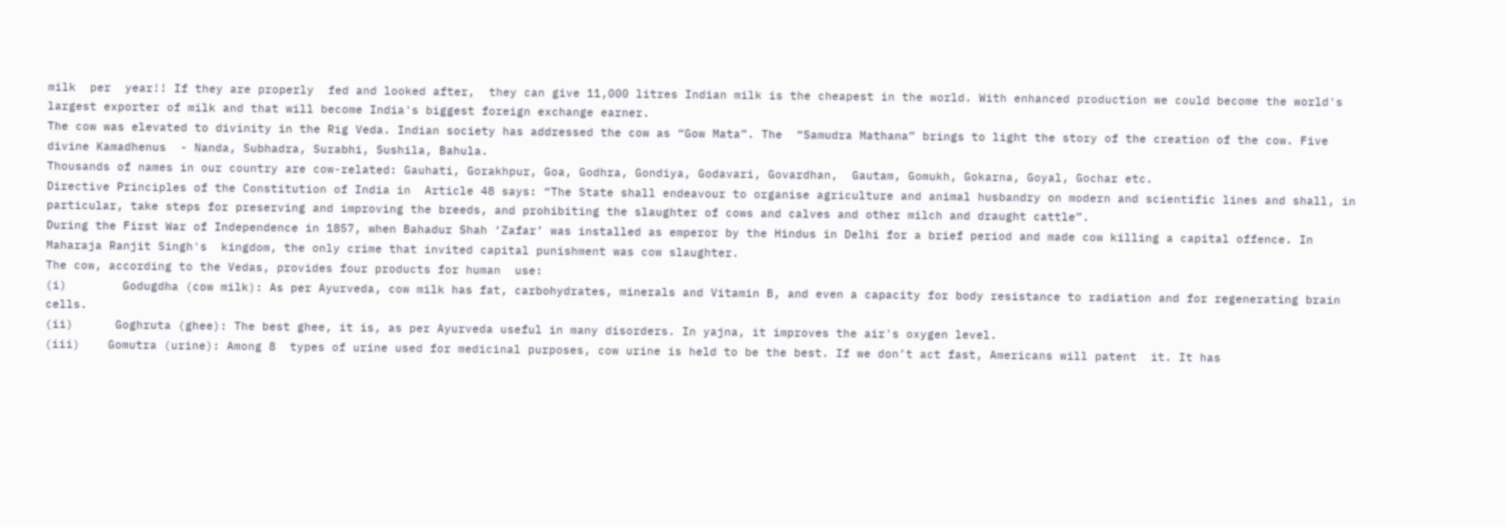milk  per  year!! If they are properly  fed and looked after,  they can give 11,000 litres Indian milk is the cheapest in the world. With enhanced production we could become the world's largest exporter of milk and that will become India's biggest foreign exchange earner.
The cow was elevated to divinity in the Rig Veda. Indian society has addressed the cow as “Gow Mata”. The  “Samudra Mathana” brings to light the story of the creation of the cow. Five divine Kamadhenus  - Nanda, Subhadra, Surabhi, Sushila, Bahula.
Thousands of names in our country are cow-related: Gauhati, Gorakhpur, Goa, Godhra, Gondiya, Godavari, Govardhan,  Gautam, Gomukh, Gokarna, Goyal, Gochar etc.
Directive Principles of the Constitution of India in  Article 48 says: “The State shall endeavour to organise agriculture and animal husbandry on modern and scientific lines and shall, in particular, take steps for preserving and improving the breeds, and prohibiting the slaughter of cows and calves and other milch and draught cattle”.
During the First War of Independence in 1857, when Bahadur Shah ‘Zafar’ was installed as emperor by the Hindus in Delhi for a brief period and made cow killing a capital offence. In Maharaja Ranjit Singh's  kingdom, the only crime that invited capital punishment was cow slaughter.
The cow, according to the Vedas, provides four products for human  use:
(i)        Godugdha (cow milk): As per Ayurveda, cow milk has fat, carbohydrates, minerals and Vitamin B, and even a capacity for body resistance to radiation and for regenerating brain cells.
(ii)      Goghruta (ghee): The best ghee, it is, as per Ayurveda useful in many disorders. In yajna, it improves the air's oxygen level.
(iii)    Gomutra (urine): Among 8  types of urine used for medicinal purposes, cow urine is held to be the best. If we don’t act fast, Americans will patent  it. It has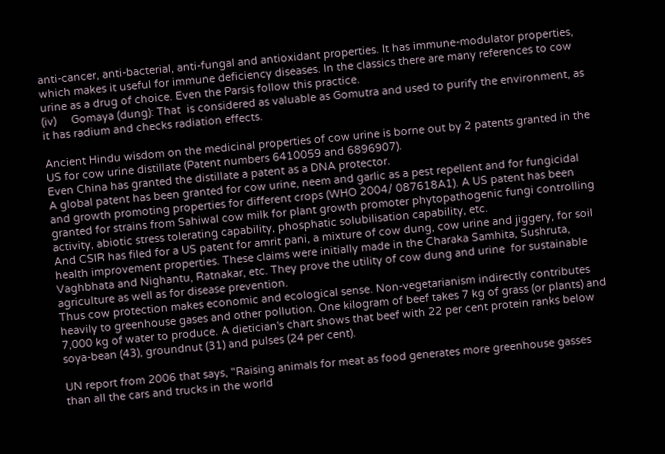anti-cancer, anti-bacterial, anti-fungal and antioxidant properties. It has immune-modulator properties, which makes it useful for immune deficiency diseases. In the classics there are many references to cow urine as a drug of choice. Even the Parsis follow this practice.
(iv)     Gomaya (dung): That  is considered as valuable as Gomutra and used to purify the environment, as it has radium and checks radiation effects.

Ancient Hindu wisdom on the medicinal properties of cow urine is borne out by 2 patents granted in the US for cow urine distillate (Patent numbers 6410059 and 6896907).
Even China has granted the distillate a patent as a DNA protector.
A global patent has been granted for cow urine, neem and garlic as a pest repellent and for fungicidal and growth promoting properties for different crops (WHO 2004/ 087618A1). A US patent has been granted for strains from Sahiwal cow milk for plant growth promoter phytopathogenic fungi controlling activity, abiotic stress tolerating capability, phosphatic solubilisation capability, etc.
And CSIR has filed for a US patent for amrit pani, a mixture of cow dung, cow urine and jiggery, for soil health improvement properties. These claims were initially made in the Charaka Samhita, Sushruta, Vaghbhata and Nighantu, Ratnakar, etc. They prove the utility of cow dung and urine  for sustainable agriculture as well as for disease prevention.
Thus cow protection makes economic and ecological sense. Non-vegetarianism indirectly contributes heavily to greenhouse gases and other pollution. One kilogram of beef takes 7 kg of grass (or plants) and 7,000 kg of water to produce. A dietician's chart shows that beef with 22 per cent protein ranks below soya-bean (43), groundnut (31) and pulses (24 per cent).

UN report from 2006 that says, "Raising animals for meat as food generates more greenhouse gasses than all the cars and trucks in the world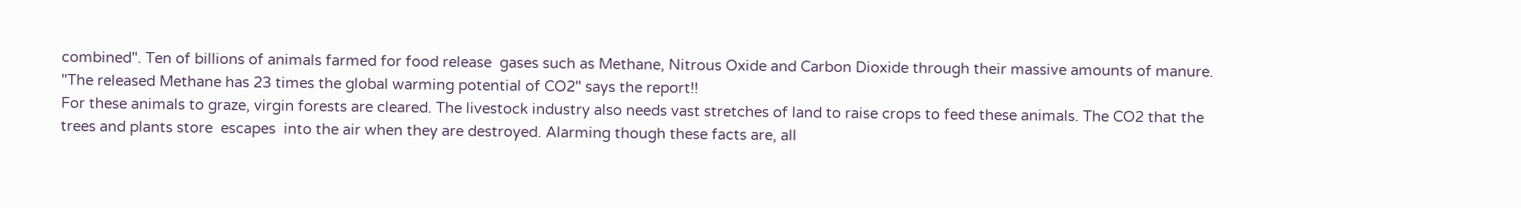combined". Ten of billions of animals farmed for food release  gases such as Methane, Nitrous Oxide and Carbon Dioxide through their massive amounts of manure. "The released Methane has 23 times the global warming potential of CO2" says the report!!
For these animals to graze, virgin forests are cleared. The livestock industry also needs vast stretches of land to raise crops to feed these animals. The CO2 that the trees and plants store  escapes  into the air when they are destroyed. Alarming though these facts are, all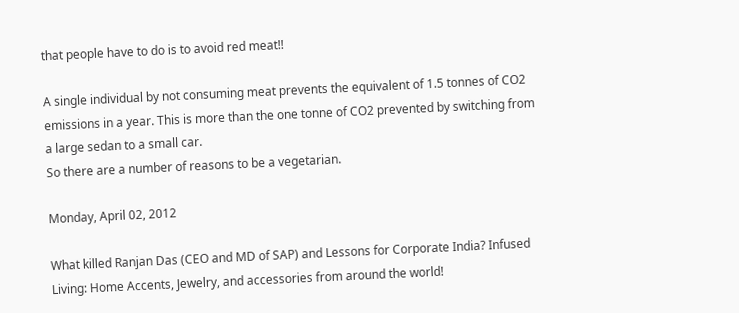that people have to do is to avoid red meat!!

A single individual by not consuming meat prevents the equivalent of 1.5 tonnes of CO2 emissions in a year. This is more than the one tonne of CO2 prevented by switching from a large sedan to a small car.
So there are a number of reasons to be a vegetarian.

Monday, April 02, 2012

What killed Ranjan Das (CEO and MD of SAP) and Lessons for Corporate India? Infused Living: Home Accents, Jewelry, and accessories from around the world!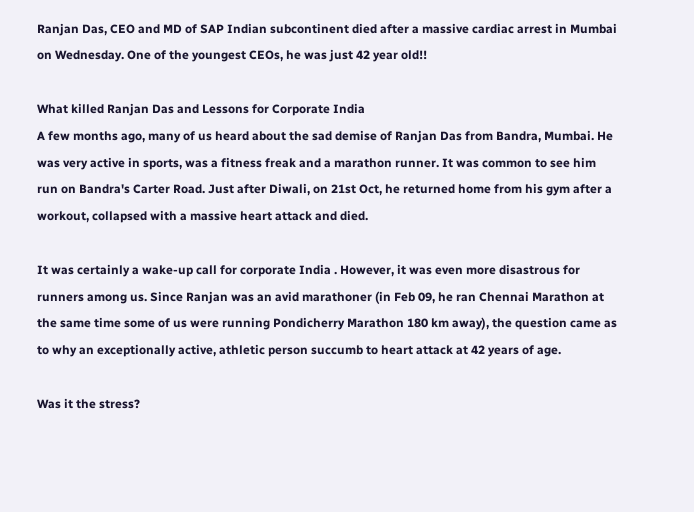Ranjan Das, CEO and MD of SAP Indian subcontinent died after a massive cardiac arrest in Mumbai on Wednesday. One of the youngest CEOs, he was just 42 year old!!

What killed Ranjan Das and Lessons for Corporate India
A few months ago, many of us heard about the sad demise of Ranjan Das from Bandra, Mumbai. He was very active in sports, was a fitness freak and a marathon runner. It was common to see him run on Bandra's Carter Road. Just after Diwali, on 21st Oct, he returned home from his gym after a workout, collapsed with a massive heart attack and died.

It was certainly a wake-up call for corporate India . However, it was even more disastrous for runners among us. Since Ranjan was an avid marathoner (in Feb 09, he ran Chennai Marathon at the same time some of us were running Pondicherry Marathon 180 km away), the question came as to why an exceptionally active, athletic person succumb to heart attack at 42 years of age.

Was it the stress?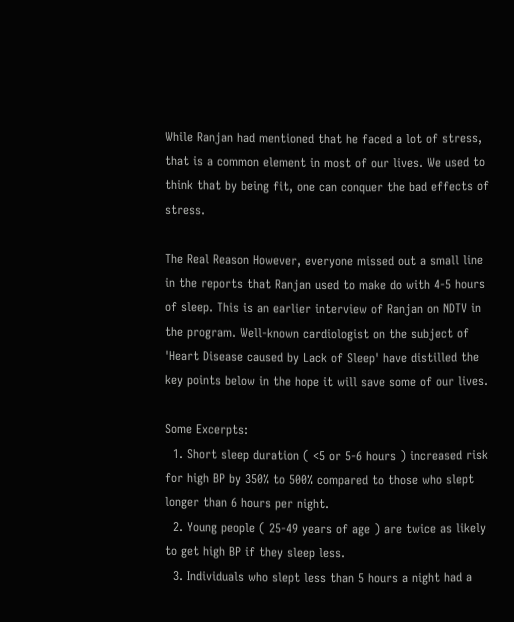While Ranjan had mentioned that he faced a lot of stress, that is a common element in most of our lives. We used to think that by being fit, one can conquer the bad effects of stress.

The Real Reason However, everyone missed out a small line in the reports that Ranjan used to make do with 4-5 hours of sleep. This is an earlier interview of Ranjan on NDTV in the program. Well-known cardiologist on the subject of 'Heart Disease caused by Lack of Sleep' have distilled the key points below in the hope it will save some of our lives.

Some Excerpts:
  1. Short sleep duration ( <5 or 5-6 hours ) increased risk for high BP by 350% to 500% compared to those who slept longer than 6 hours per night.
  2. Young people ( 25-49 years of age ) are twice as likely to get high BP if they sleep less.
  3. Individuals who slept less than 5 hours a night had a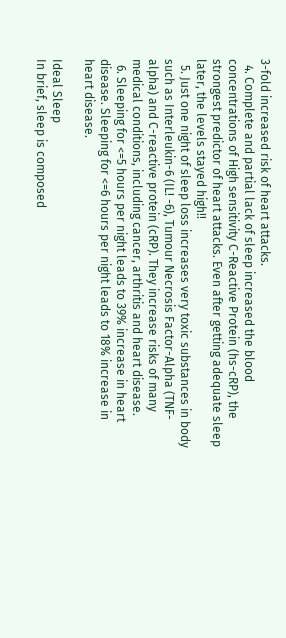3-fold increased risk of heart attacks.
  4. Complete and partial lack of sleep increased the blood concentrations of High sensitivity C-Reactive Protein (hs-cRP), the strongest predictor of heart attacks. Even after getting adequate sleep later, the levels stayed high!!
  5. Just one night of sleep loss increases very toxic substances in body such as Interleukin-6 (IL! -6), Tumour Necrosis Factor-Alpha (TNF-alpha) and C-reactive protein (cRP). They increase risks of many medical conditions, including cancer, arthritis and heart disease.
  6. Sleeping for <=5 hours per night leads to 39% increase in heart disease. Sleeping for <=6 hours per night leads to 18% increase in heart disease.

Ideal Sleep
In brief, sleep is composed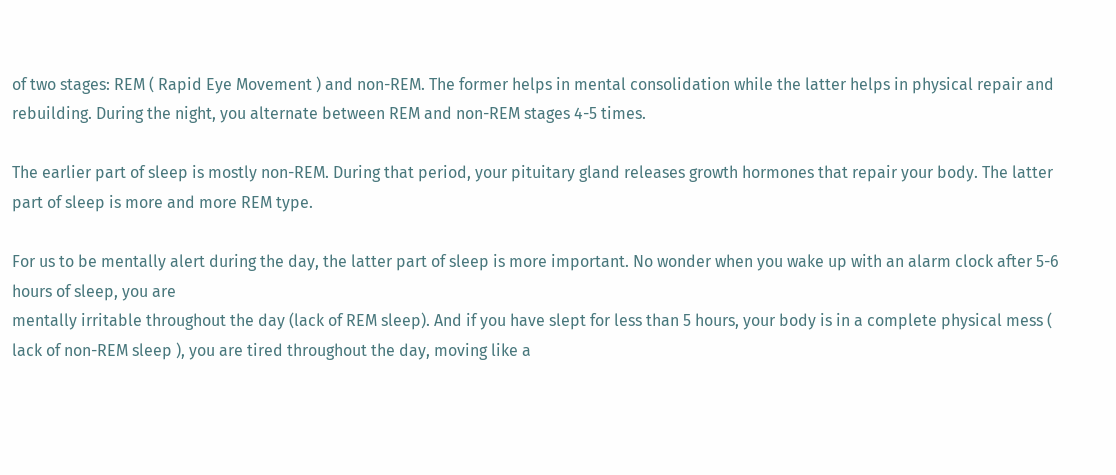of two stages: REM ( Rapid Eye Movement ) and non-REM. The former helps in mental consolidation while the latter helps in physical repair and rebuilding. During the night, you alternate between REM and non-REM stages 4-5 times.

The earlier part of sleep is mostly non-REM. During that period, your pituitary gland releases growth hormones that repair your body. The latter part of sleep is more and more REM type.

For us to be mentally alert during the day, the latter part of sleep is more important. No wonder when you wake up with an alarm clock after 5-6 hours of sleep, you are
mentally irritable throughout the day (lack of REM sleep). And if you have slept for less than 5 hours, your body is in a complete physical mess ( lack of non-REM sleep ), you are tired throughout the day, moving like a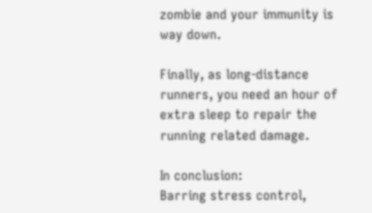zombie and your immunity is way down.

Finally, as long-distance runners, you need an hour of extra sleep to repair the running related damage.

In conclusion:
Barring stress control,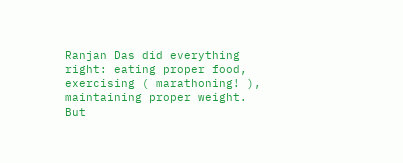Ranjan Das did everything right: eating proper food, exercising ( marathoning! ), maintaining proper weight. But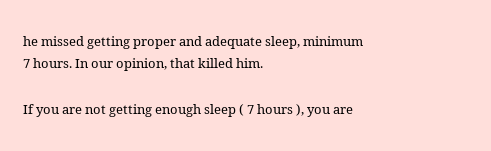he missed getting proper and adequate sleep, minimum 7 hours. In our opinion, that killed him.

If you are not getting enough sleep ( 7 hours ), you are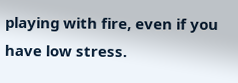playing with fire, even if you have low stress.